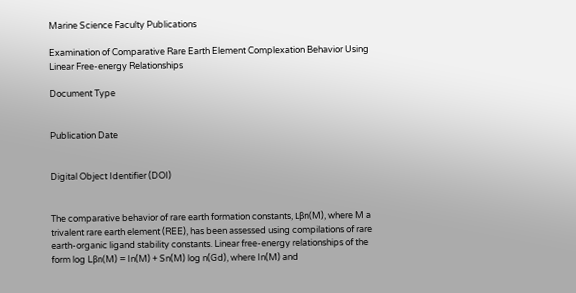Marine Science Faculty Publications

Examination of Comparative Rare Earth Element Complexation Behavior Using Linear Free-energy Relationships

Document Type


Publication Date


Digital Object Identifier (DOI)


The comparative behavior of rare earth formation constants, Lβn(M), where M a trivalent rare earth element (REE), has been assessed using compilations of rare earth-organic ligand stability constants. Linear free-energy relationships of the form log Lβn(M) = In(M) + Sn(M) log n(Gd), where In(M) and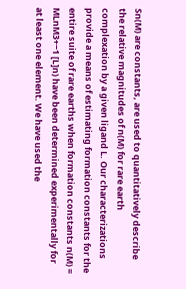Sn(M) are constants, are used to quantitatively describe the relative magnitudes of n(M) for rare earth complexation by a given ligand L. Our characterizations provide a means of estimating formation constants for the entire suite of rare earths when formation constants n(M) = MLnM3+−1 [L]n) have been determined experimentally for at least one element. We have used the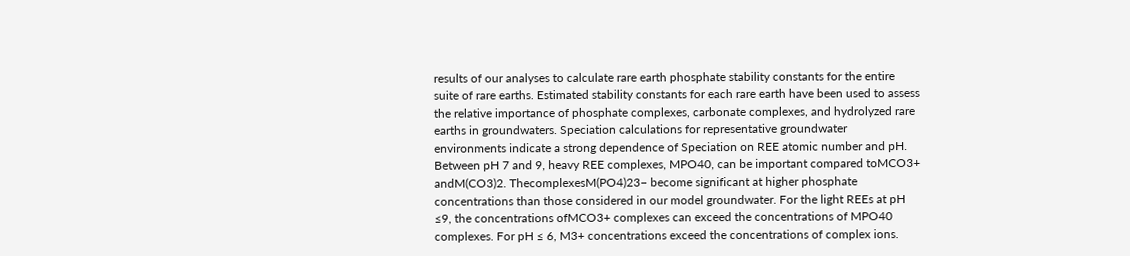results of our analyses to calculate rare earth phosphate stability constants for the entire suite of rare earths. Estimated stability constants for each rare earth have been used to assess the relative importance of phosphate complexes, carbonate complexes, and hydrolyzed rare earths in groundwaters. Speciation calculations for representative groundwater environments indicate a strong dependence of Speciation on REE atomic number and pH. Between pH 7 and 9, heavy REE complexes, MPO40, can be important compared toMCO3+ andM(CO3)2. ThecomplexesM(PO4)23− become significant at higher phosphate concentrations than those considered in our model groundwater. For the light REEs at pH ≤9, the concentrations ofMCO3+ complexes can exceed the concentrations of MPO40 complexes. For pH ≤ 6, M3+ concentrations exceed the concentrations of complex ions.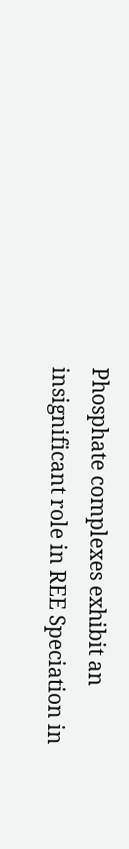Phosphate complexes exhibit an insignificant role in REE Speciation in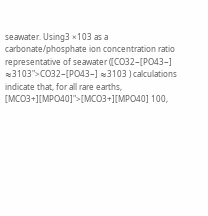seawater. Using3 ×103 as a carbonate/phosphate ion concentration ratio representative of seawater ([CO32−[PO43−] ≈3103">CO32−[PO43−] ≈3103 ) calculations indicate that, for all rare earths, [MCO3+][MPO40]">[MCO3+][MPO40] 100,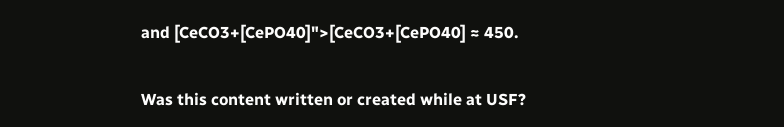and [CeCO3+[CePO40]">[CeCO3+[CePO40] ≈ 450.

Was this content written or created while at USF?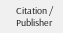Citation / Publisher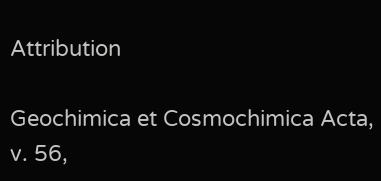Attribution

Geochimica et Cosmochimica Acta, v. 56,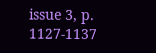issue 3, p. 1127-1137